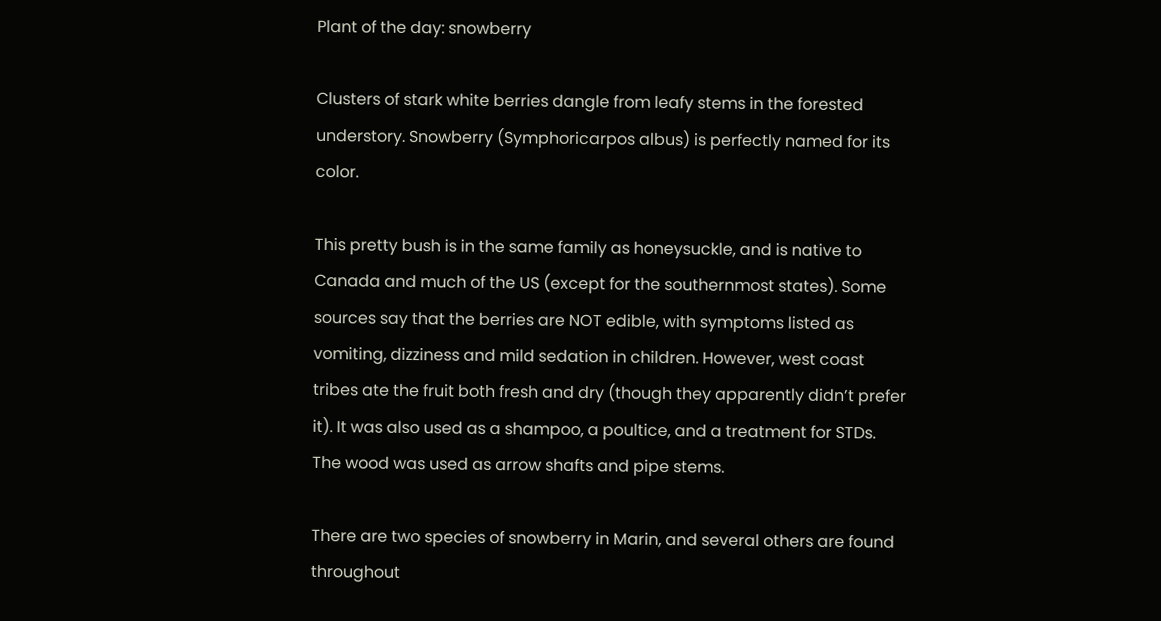Plant of the day: snowberry

Clusters of stark white berries dangle from leafy stems in the forested understory. Snowberry (Symphoricarpos albus) is perfectly named for its color.

This pretty bush is in the same family as honeysuckle, and is native to Canada and much of the US (except for the southernmost states). Some sources say that the berries are NOT edible, with symptoms listed as vomiting, dizziness and mild sedation in children. However, west coast tribes ate the fruit both fresh and dry (though they apparently didn’t prefer it). It was also used as a shampoo, a poultice, and a treatment for STDs. The wood was used as arrow shafts and pipe stems.

There are two species of snowberry in Marin, and several others are found throughout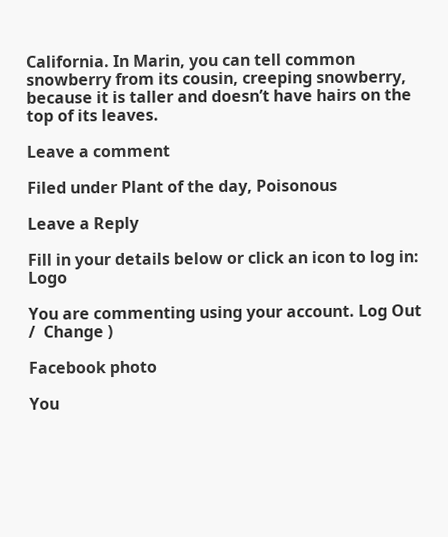California. In Marin, you can tell common snowberry from its cousin, creeping snowberry, because it is taller and doesn’t have hairs on the top of its leaves.

Leave a comment

Filed under Plant of the day, Poisonous

Leave a Reply

Fill in your details below or click an icon to log in: Logo

You are commenting using your account. Log Out /  Change )

Facebook photo

You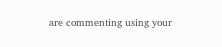are commenting using your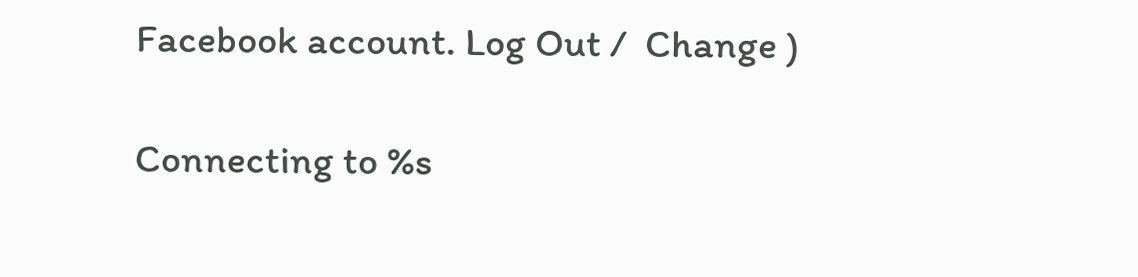Facebook account. Log Out /  Change )

Connecting to %s